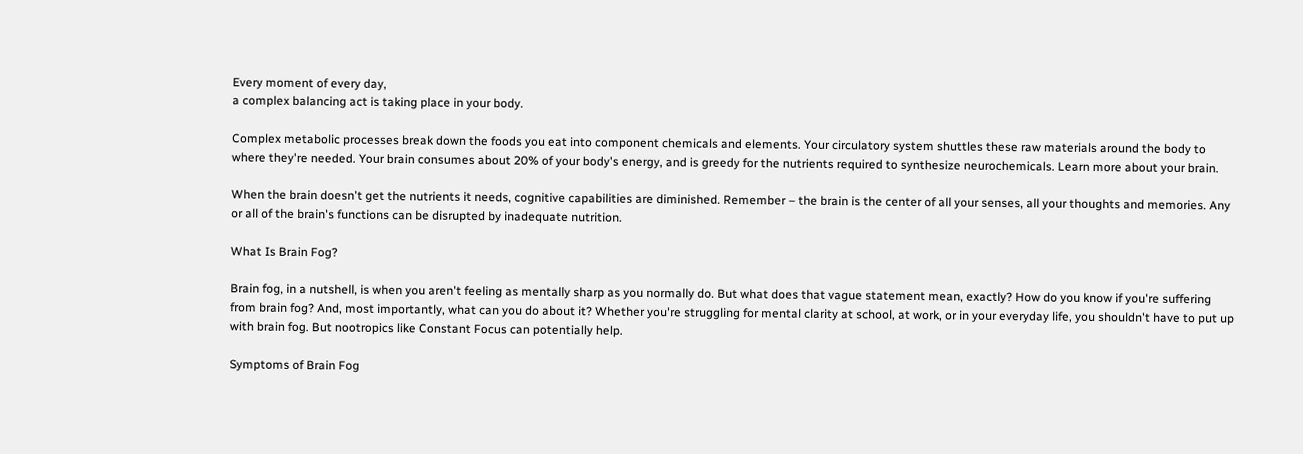Every moment of every day,
a complex balancing act is taking place in your body.

Complex metabolic processes break down the foods you eat into component chemicals and elements. Your circulatory system shuttles these raw materials around the body to where they're needed. Your brain consumes about 20% of your body's energy, and is greedy for the nutrients required to synthesize neurochemicals. Learn more about your brain.

When the brain doesn't get the nutrients it needs, cognitive capabilities are diminished. Remember – the brain is the center of all your senses, all your thoughts and memories. Any or all of the brain's functions can be disrupted by inadequate nutrition.

What Is Brain Fog?

Brain fog, in a nutshell, is when you aren't feeling as mentally sharp as you normally do. But what does that vague statement mean, exactly? How do you know if you're suffering from brain fog? And, most importantly, what can you do about it? Whether you're struggling for mental clarity at school, at work, or in your everyday life, you shouldn't have to put up with brain fog. But nootropics like Constant Focus can potentially help.

Symptoms of Brain Fog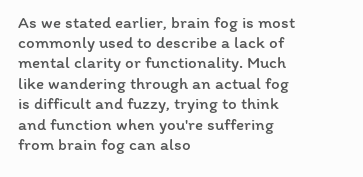As we stated earlier, brain fog is most commonly used to describe a lack of mental clarity or functionality. Much like wandering through an actual fog is difficult and fuzzy, trying to think and function when you're suffering from brain fog can also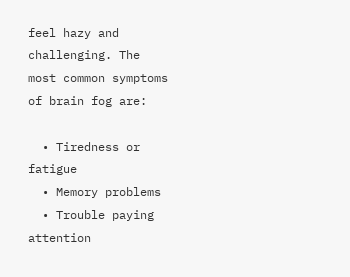feel hazy and challenging. The most common symptoms of brain fog are:

  • Tiredness or fatigue
  • Memory problems
  • Trouble paying attention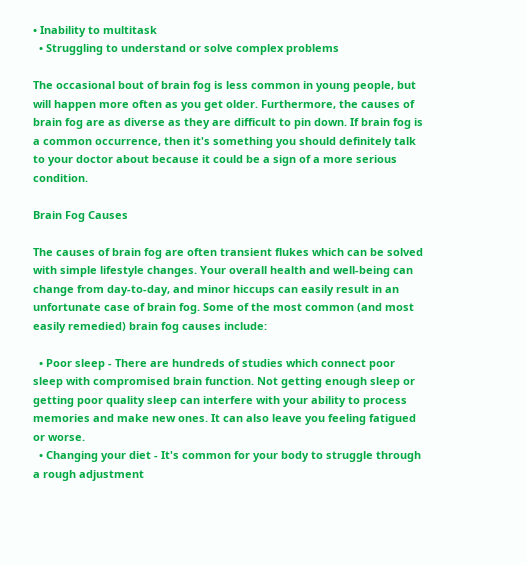• Inability to multitask
  • Struggling to understand or solve complex problems

The occasional bout of brain fog is less common in young people, but will happen more often as you get older. Furthermore, the causes of brain fog are as diverse as they are difficult to pin down. If brain fog is a common occurrence, then it's something you should definitely talk to your doctor about because it could be a sign of a more serious condition.

Brain Fog Causes

The causes of brain fog are often transient flukes which can be solved with simple lifestyle changes. Your overall health and well-being can change from day-to-day, and minor hiccups can easily result in an unfortunate case of brain fog. Some of the most common (and most easily remedied) brain fog causes include:

  • Poor sleep - There are hundreds of studies which connect poor sleep with compromised brain function. Not getting enough sleep or getting poor quality sleep can interfere with your ability to process memories and make new ones. It can also leave you feeling fatigued or worse.
  • Changing your diet - It's common for your body to struggle through a rough adjustment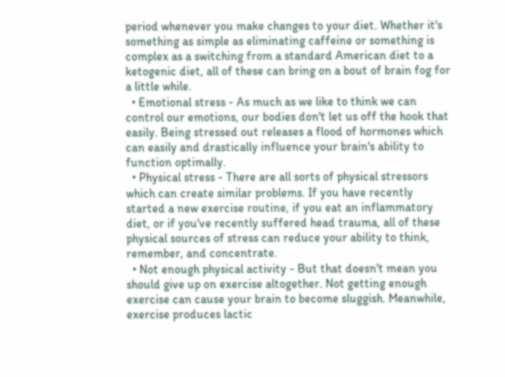period whenever you make changes to your diet. Whether it's something as simple as eliminating caffeine or something is complex as a switching from a standard American diet to a ketogenic diet, all of these can bring on a bout of brain fog for a little while.
  • Emotional stress - As much as we like to think we can control our emotions, our bodies don't let us off the hook that easily. Being stressed out releases a flood of hormones which can easily and drastically influence your brain's ability to function optimally.
  • Physical stress - There are all sorts of physical stressors which can create similar problems. If you have recently started a new exercise routine, if you eat an inflammatory diet, or if you've recently suffered head trauma, all of these physical sources of stress can reduce your ability to think, remember, and concentrate.
  • Not enough physical activity - But that doesn't mean you should give up on exercise altogether. Not getting enough exercise can cause your brain to become sluggish. Meanwhile, exercise produces lactic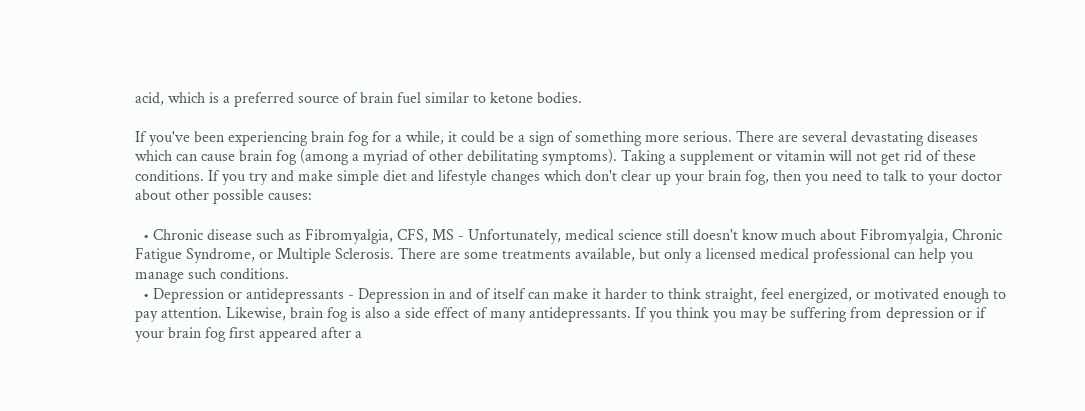acid, which is a preferred source of brain fuel similar to ketone bodies.

If you've been experiencing brain fog for a while, it could be a sign of something more serious. There are several devastating diseases which can cause brain fog (among a myriad of other debilitating symptoms). Taking a supplement or vitamin will not get rid of these conditions. If you try and make simple diet and lifestyle changes which don't clear up your brain fog, then you need to talk to your doctor about other possible causes:

  • Chronic disease such as Fibromyalgia, CFS, MS - Unfortunately, medical science still doesn't know much about Fibromyalgia, Chronic Fatigue Syndrome, or Multiple Sclerosis. There are some treatments available, but only a licensed medical professional can help you manage such conditions.
  • Depression or antidepressants - Depression in and of itself can make it harder to think straight, feel energized, or motivated enough to pay attention. Likewise, brain fog is also a side effect of many antidepressants. If you think you may be suffering from depression or if your brain fog first appeared after a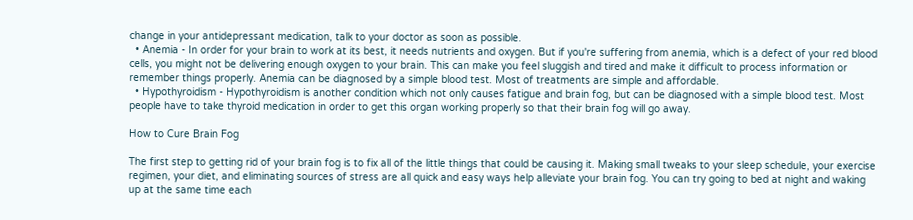change in your antidepressant medication, talk to your doctor as soon as possible.
  • Anemia - In order for your brain to work at its best, it needs nutrients and oxygen. But if you're suffering from anemia, which is a defect of your red blood cells, you might not be delivering enough oxygen to your brain. This can make you feel sluggish and tired and make it difficult to process information or remember things properly. Anemia can be diagnosed by a simple blood test. Most of treatments are simple and affordable.
  • Hypothyroidism - Hypothyroidism is another condition which not only causes fatigue and brain fog, but can be diagnosed with a simple blood test. Most people have to take thyroid medication in order to get this organ working properly so that their brain fog will go away.

How to Cure Brain Fog

The first step to getting rid of your brain fog is to fix all of the little things that could be causing it. Making small tweaks to your sleep schedule, your exercise regimen, your diet, and eliminating sources of stress are all quick and easy ways help alleviate your brain fog. You can try going to bed at night and waking up at the same time each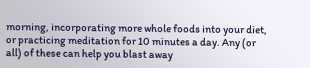morning, incorporating more whole foods into your diet, or practicing meditation for 10 minutes a day. Any (or all) of these can help you blast away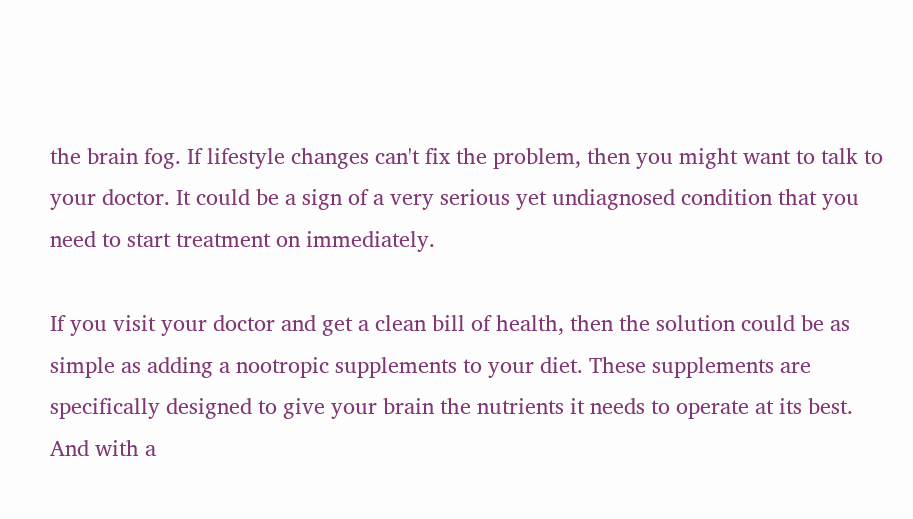the brain fog. If lifestyle changes can't fix the problem, then you might want to talk to your doctor. It could be a sign of a very serious yet undiagnosed condition that you need to start treatment on immediately.

If you visit your doctor and get a clean bill of health, then the solution could be as simple as adding a nootropic supplements to your diet. These supplements are specifically designed to give your brain the nutrients it needs to operate at its best. And with a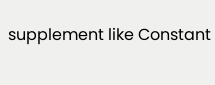supplement like Constant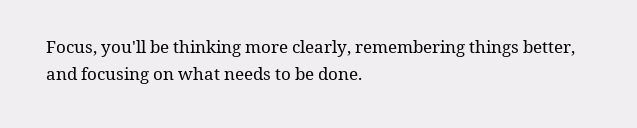Focus, you'll be thinking more clearly, remembering things better, and focusing on what needs to be done.